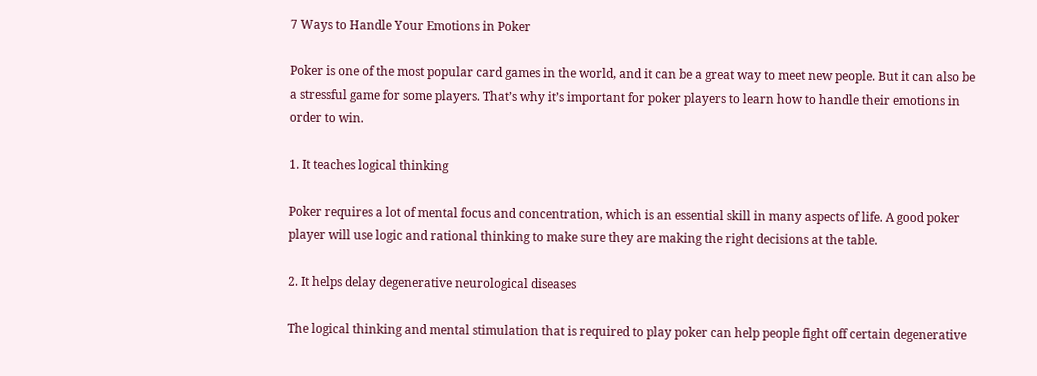7 Ways to Handle Your Emotions in Poker

Poker is one of the most popular card games in the world, and it can be a great way to meet new people. But it can also be a stressful game for some players. That’s why it’s important for poker players to learn how to handle their emotions in order to win.

1. It teaches logical thinking

Poker requires a lot of mental focus and concentration, which is an essential skill in many aspects of life. A good poker player will use logic and rational thinking to make sure they are making the right decisions at the table.

2. It helps delay degenerative neurological diseases

The logical thinking and mental stimulation that is required to play poker can help people fight off certain degenerative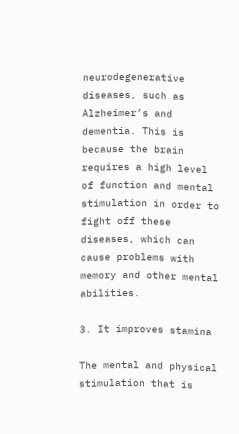neurodegenerative diseases, such as Alzheimer’s and dementia. This is because the brain requires a high level of function and mental stimulation in order to fight off these diseases, which can cause problems with memory and other mental abilities.

3. It improves stamina

The mental and physical stimulation that is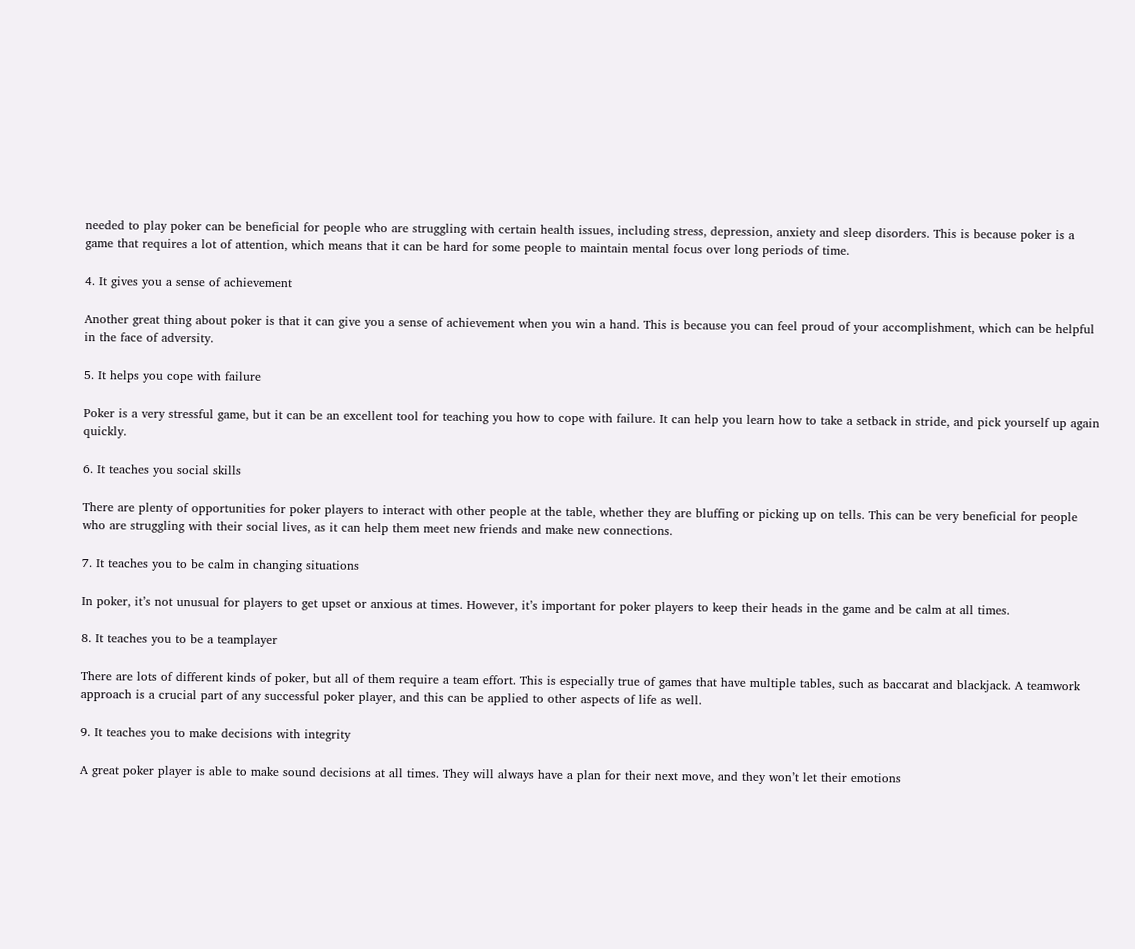needed to play poker can be beneficial for people who are struggling with certain health issues, including stress, depression, anxiety and sleep disorders. This is because poker is a game that requires a lot of attention, which means that it can be hard for some people to maintain mental focus over long periods of time.

4. It gives you a sense of achievement

Another great thing about poker is that it can give you a sense of achievement when you win a hand. This is because you can feel proud of your accomplishment, which can be helpful in the face of adversity.

5. It helps you cope with failure

Poker is a very stressful game, but it can be an excellent tool for teaching you how to cope with failure. It can help you learn how to take a setback in stride, and pick yourself up again quickly.

6. It teaches you social skills

There are plenty of opportunities for poker players to interact with other people at the table, whether they are bluffing or picking up on tells. This can be very beneficial for people who are struggling with their social lives, as it can help them meet new friends and make new connections.

7. It teaches you to be calm in changing situations

In poker, it’s not unusual for players to get upset or anxious at times. However, it’s important for poker players to keep their heads in the game and be calm at all times.

8. It teaches you to be a teamplayer

There are lots of different kinds of poker, but all of them require a team effort. This is especially true of games that have multiple tables, such as baccarat and blackjack. A teamwork approach is a crucial part of any successful poker player, and this can be applied to other aspects of life as well.

9. It teaches you to make decisions with integrity

A great poker player is able to make sound decisions at all times. They will always have a plan for their next move, and they won’t let their emotions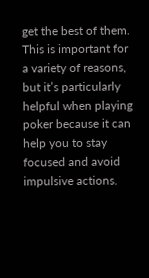get the best of them. This is important for a variety of reasons, but it’s particularly helpful when playing poker because it can help you to stay focused and avoid impulsive actions.